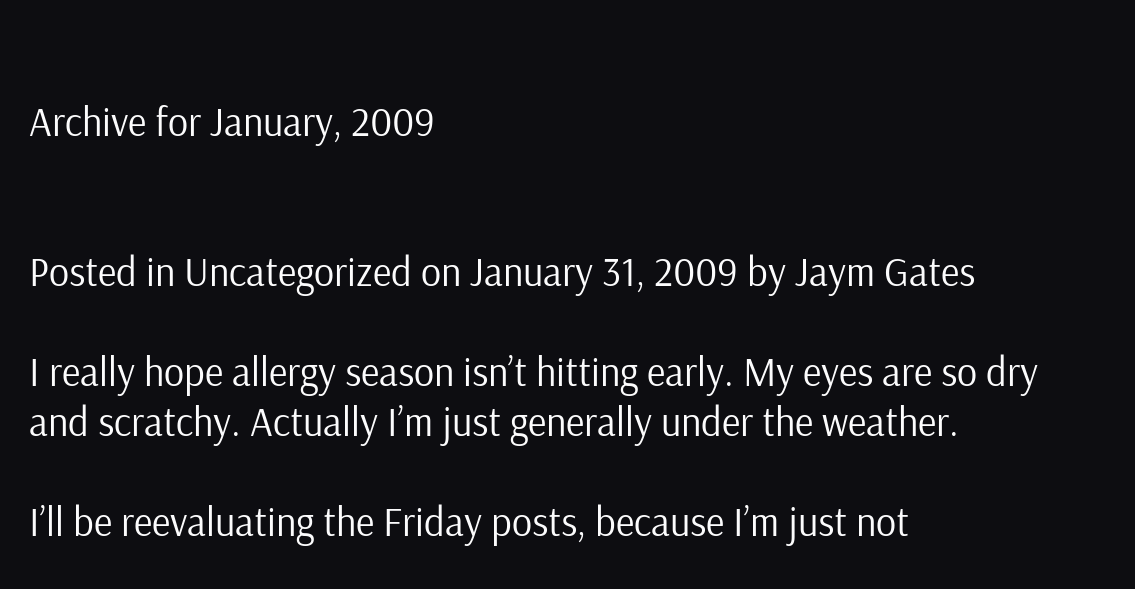Archive for January, 2009


Posted in Uncategorized on January 31, 2009 by Jaym Gates

I really hope allergy season isn’t hitting early. My eyes are so dry and scratchy. Actually I’m just generally under the weather.

I’ll be reevaluating the Friday posts, because I’m just not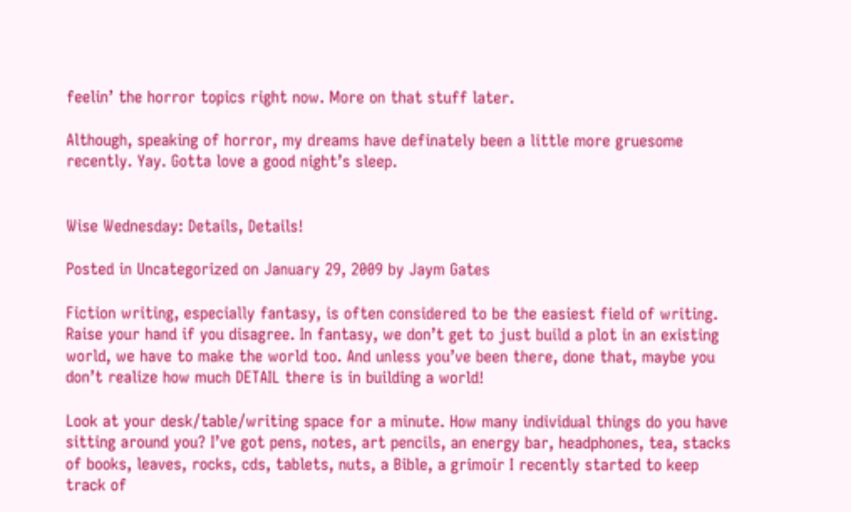feelin’ the horror topics right now. More on that stuff later.

Although, speaking of horror, my dreams have definately been a little more gruesome recently. Yay. Gotta love a good night’s sleep.


Wise Wednesday: Details, Details!

Posted in Uncategorized on January 29, 2009 by Jaym Gates

Fiction writing, especially fantasy, is often considered to be the easiest field of writing. Raise your hand if you disagree. In fantasy, we don’t get to just build a plot in an existing world, we have to make the world too. And unless you’ve been there, done that, maybe you don’t realize how much DETAIL there is in building a world!

Look at your desk/table/writing space for a minute. How many individual things do you have sitting around you? I’ve got pens, notes, art pencils, an energy bar, headphones, tea, stacks of books, leaves, rocks, cds, tablets, nuts, a Bible, a grimoir I recently started to keep track of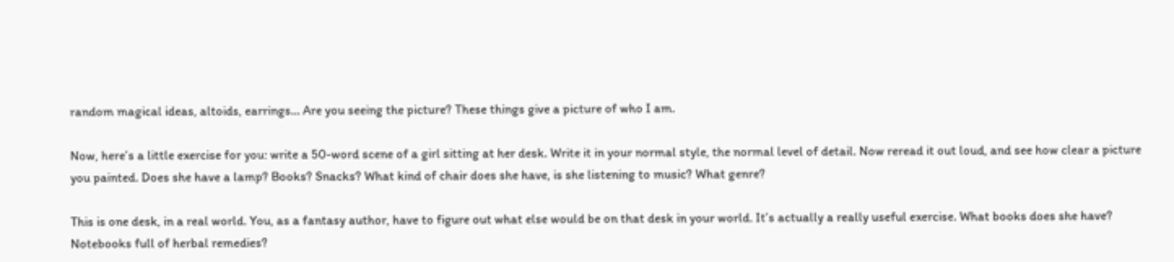random magical ideas, altoids, earrings… Are you seeing the picture? These things give a picture of who I am.

Now, here’s a little exercise for you: write a 50-word scene of a girl sitting at her desk. Write it in your normal style, the normal level of detail. Now reread it out loud, and see how clear a picture you painted. Does she have a lamp? Books? Snacks? What kind of chair does she have, is she listening to music? What genre?

This is one desk, in a real world. You, as a fantasy author, have to figure out what else would be on that desk in your world. It’s actually a really useful exercise. What books does she have? Notebooks full of herbal remedies?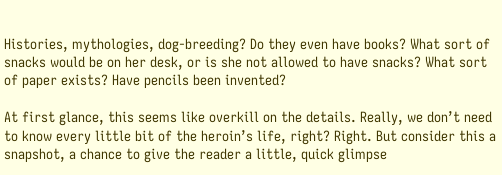Histories, mythologies, dog-breeding? Do they even have books? What sort of snacks would be on her desk, or is she not allowed to have snacks? What sort of paper exists? Have pencils been invented?

At first glance, this seems like overkill on the details. Really, we don’t need to know every little bit of the heroin’s life, right? Right. But consider this a snapshot, a chance to give the reader a little, quick glimpse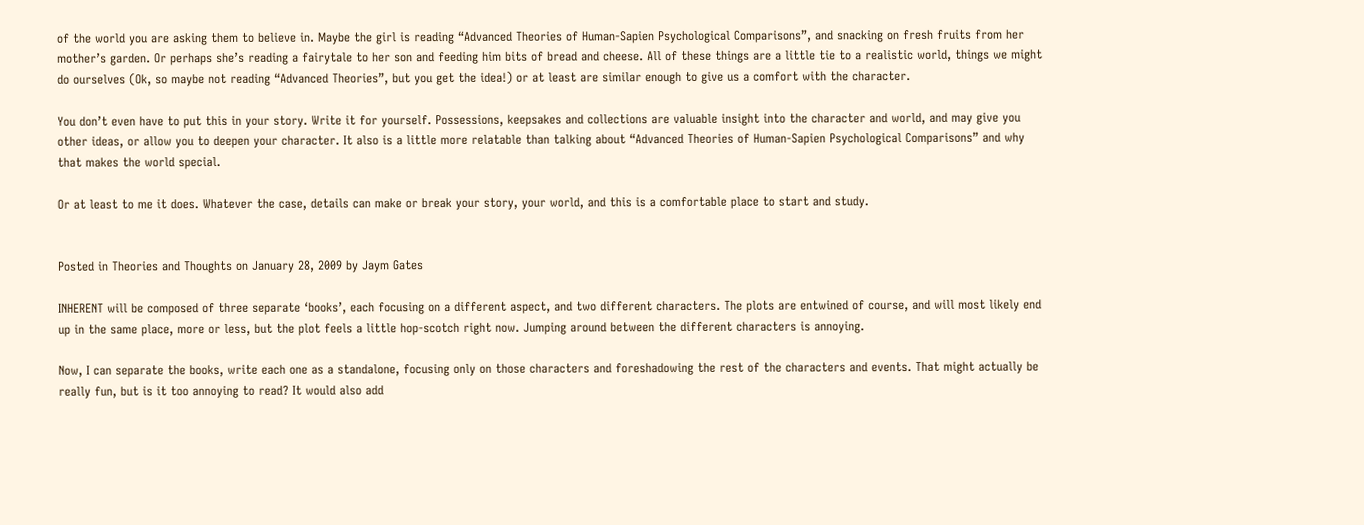of the world you are asking them to believe in. Maybe the girl is reading “Advanced Theories of Human-Sapien Psychological Comparisons”, and snacking on fresh fruits from her mother’s garden. Or perhaps she’s reading a fairytale to her son and feeding him bits of bread and cheese. All of these things are a little tie to a realistic world, things we might do ourselves (Ok, so maybe not reading “Advanced Theories”, but you get the idea!) or at least are similar enough to give us a comfort with the character.

You don’t even have to put this in your story. Write it for yourself. Possessions, keepsakes and collections are valuable insight into the character and world, and may give you other ideas, or allow you to deepen your character. It also is a little more relatable than talking about “Advanced Theories of Human-Sapien Psychological Comparisons” and why that makes the world special.

Or at least to me it does. Whatever the case, details can make or break your story, your world, and this is a comfortable place to start and study.


Posted in Theories and Thoughts on January 28, 2009 by Jaym Gates

INHERENT will be composed of three separate ‘books’, each focusing on a different aspect, and two different characters. The plots are entwined of course, and will most likely end up in the same place, more or less, but the plot feels a little hop-scotch right now. Jumping around between the different characters is annoying.

Now, I can separate the books, write each one as a standalone, focusing only on those characters and foreshadowing the rest of the characters and events. That might actually be really fun, but is it too annoying to read? It would also add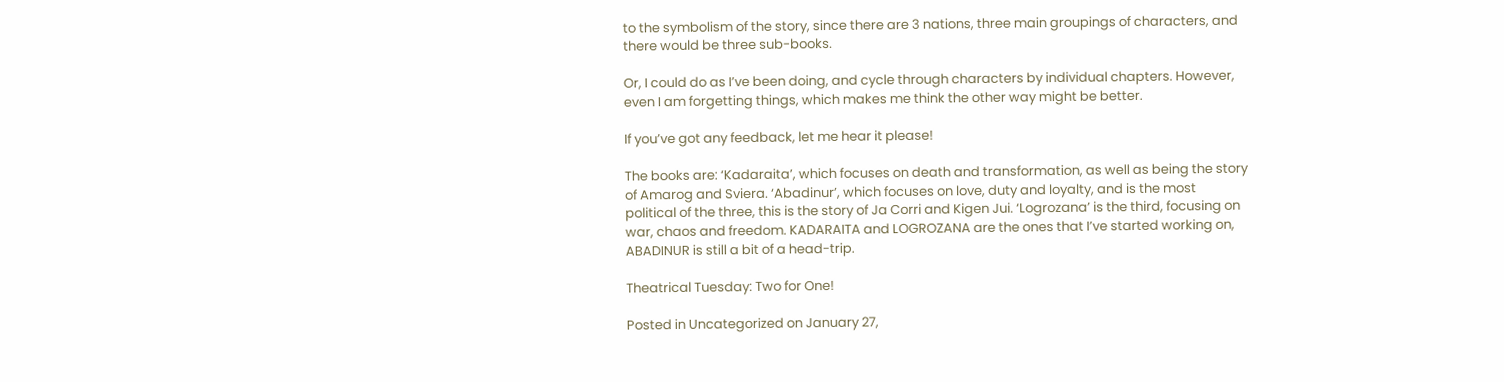to the symbolism of the story, since there are 3 nations, three main groupings of characters, and there would be three sub-books.

Or, I could do as I’ve been doing, and cycle through characters by individual chapters. However, even I am forgetting things, which makes me think the other way might be better.

If you’ve got any feedback, let me hear it please!

The books are: ‘Kadaraita’, which focuses on death and transformation, as well as being the story of Amarog and Sviera. ‘Abadinur’, which focuses on love, duty and loyalty, and is the most political of the three, this is the story of Ja Corri and Kigen Jui. ‘Logrozana’ is the third, focusing on war, chaos and freedom. KADARAITA and LOGROZANA are the ones that I’ve started working on, ABADINUR is still a bit of a head-trip.

Theatrical Tuesday: Two for One!

Posted in Uncategorized on January 27,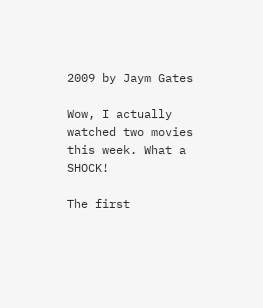2009 by Jaym Gates

Wow, I actually watched two movies this week. What a SHOCK!

The first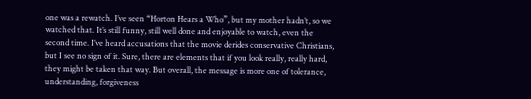one was a rewatch. I’ve seen “Horton Hears a Who”, but my mother hadn’t, so we watched that. It’s still funny, still well done and enjoyable to watch, even the second time. I’ve heard accusations that the movie derides conservative Christians, but I see no sign of it. Sure, there are elements that if you look really, really hard, they might be taken that way. But overall, the message is more one of tolerance, understanding, forgiveness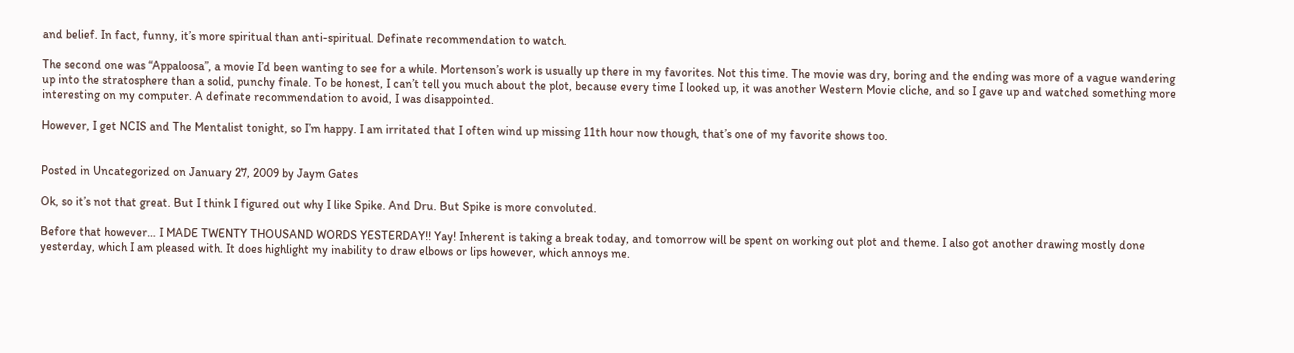and belief. In fact, funny, it’s more spiritual than anti-spiritual. Definate recommendation to watch.

The second one was “Appaloosa”, a movie I’d been wanting to see for a while. Mortenson’s work is usually up there in my favorites. Not this time. The movie was dry, boring and the ending was more of a vague wandering up into the stratosphere than a solid, punchy finale. To be honest, I can’t tell you much about the plot, because every time I looked up, it was another Western Movie cliche, and so I gave up and watched something more interesting on my computer. A definate recommendation to avoid, I was disappointed.

However, I get NCIS and The Mentalist tonight, so I’m happy. I am irritated that I often wind up missing 11th hour now though, that’s one of my favorite shows too.


Posted in Uncategorized on January 27, 2009 by Jaym Gates

Ok, so it’s not that great. But I think I figured out why I like Spike. And Dru. But Spike is more convoluted.

Before that however… I MADE TWENTY THOUSAND WORDS YESTERDAY!! Yay! Inherent is taking a break today, and tomorrow will be spent on working out plot and theme. I also got another drawing mostly done yesterday, which I am pleased with. It does highlight my inability to draw elbows or lips however, which annoys me.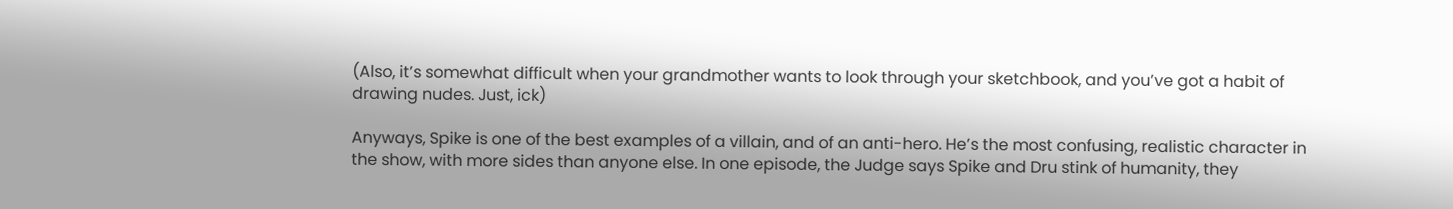(Also, it’s somewhat difficult when your grandmother wants to look through your sketchbook, and you’ve got a habit of drawing nudes. Just, ick)

Anyways, Spike is one of the best examples of a villain, and of an anti-hero. He’s the most confusing, realistic character in the show, with more sides than anyone else. In one episode, the Judge says Spike and Dru stink of humanity, they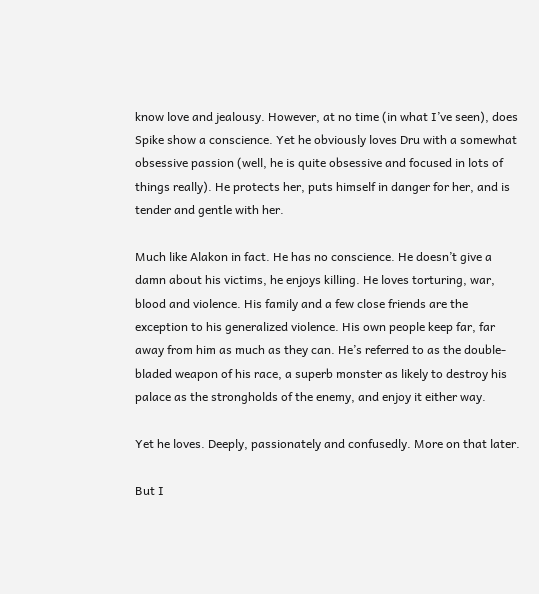know love and jealousy. However, at no time (in what I’ve seen), does Spike show a conscience. Yet he obviously loves Dru with a somewhat obsessive passion (well, he is quite obsessive and focused in lots of things really). He protects her, puts himself in danger for her, and is tender and gentle with her.

Much like Alakon in fact. He has no conscience. He doesn’t give a damn about his victims, he enjoys killing. He loves torturing, war, blood and violence. His family and a few close friends are the exception to his generalized violence. His own people keep far, far away from him as much as they can. He’s referred to as the double-bladed weapon of his race, a superb monster as likely to destroy his palace as the strongholds of the enemy, and enjoy it either way.

Yet he loves. Deeply, passionately and confusedly. More on that later.

But I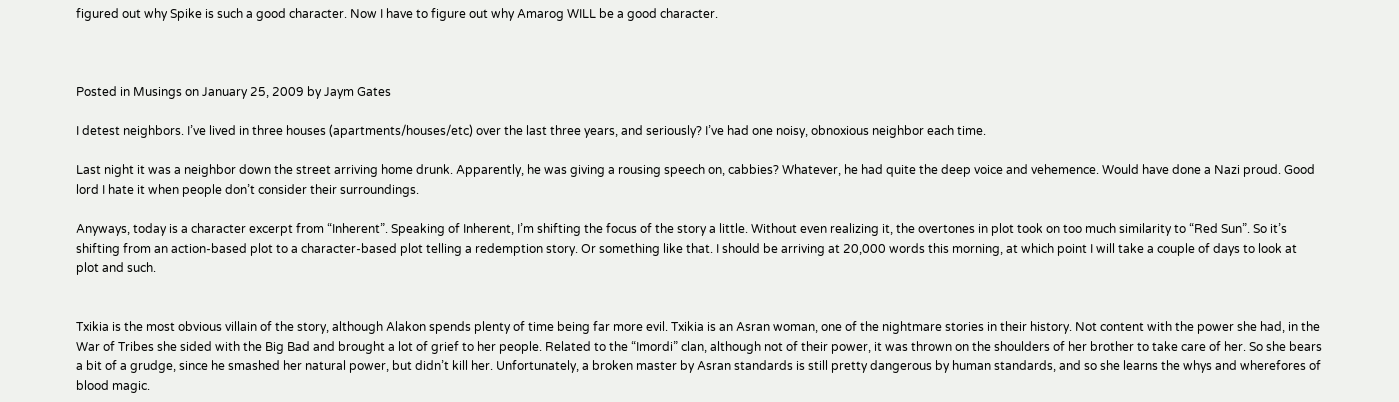figured out why Spike is such a good character. Now I have to figure out why Amarog WILL be a good character.



Posted in Musings on January 25, 2009 by Jaym Gates

I detest neighbors. I’ve lived in three houses (apartments/houses/etc) over the last three years, and seriously? I’ve had one noisy, obnoxious neighbor each time.

Last night it was a neighbor down the street arriving home drunk. Apparently, he was giving a rousing speech on, cabbies? Whatever, he had quite the deep voice and vehemence. Would have done a Nazi proud. Good lord I hate it when people don’t consider their surroundings.

Anyways, today is a character excerpt from “Inherent”. Speaking of Inherent, I’m shifting the focus of the story a little. Without even realizing it, the overtones in plot took on too much similarity to “Red Sun”. So it’s shifting from an action-based plot to a character-based plot telling a redemption story. Or something like that. I should be arriving at 20,000 words this morning, at which point I will take a couple of days to look at plot and such.


Txikia is the most obvious villain of the story, although Alakon spends plenty of time being far more evil. Txikia is an Asran woman, one of the nightmare stories in their history. Not content with the power she had, in the War of Tribes she sided with the Big Bad and brought a lot of grief to her people. Related to the “Imordi” clan, although not of their power, it was thrown on the shoulders of her brother to take care of her. So she bears a bit of a grudge, since he smashed her natural power, but didn’t kill her. Unfortunately, a broken master by Asran standards is still pretty dangerous by human standards, and so she learns the whys and wherefores of blood magic.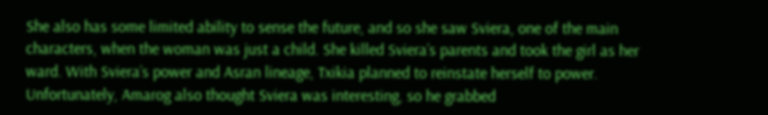She also has some limited ability to sense the future, and so she saw Sviera, one of the main characters, when the woman was just a child. She killed Sviera’s parents and took the girl as her ward. With Sviera’s power and Asran lineage, Txikia planned to reinstate herself to power. Unfortunately, Amarog also thought Sviera was interesting, so he grabbed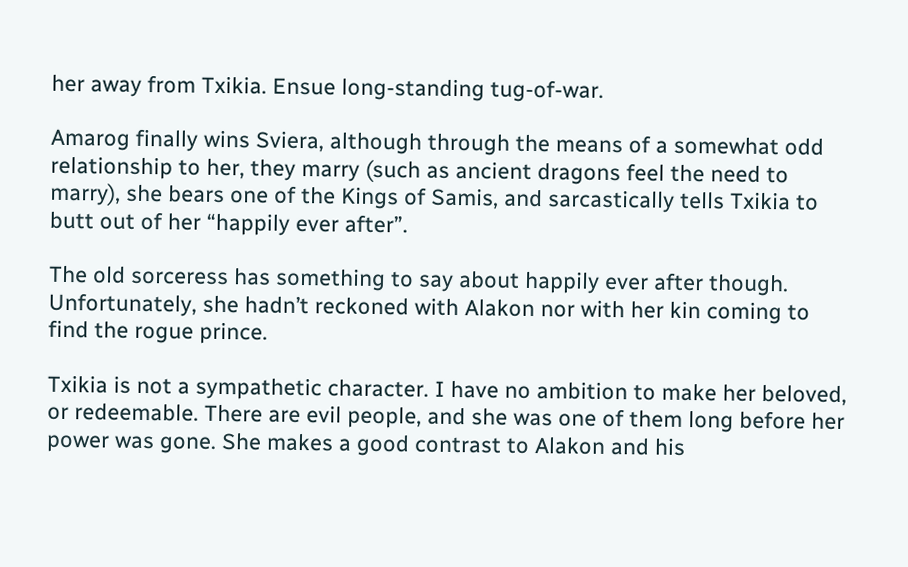her away from Txikia. Ensue long-standing tug-of-war.

Amarog finally wins Sviera, although through the means of a somewhat odd relationship to her, they marry (such as ancient dragons feel the need to marry), she bears one of the Kings of Samis, and sarcastically tells Txikia to butt out of her “happily ever after”.

The old sorceress has something to say about happily ever after though. Unfortunately, she hadn’t reckoned with Alakon nor with her kin coming to find the rogue prince.

Txikia is not a sympathetic character. I have no ambition to make her beloved, or redeemable. There are evil people, and she was one of them long before her power was gone. She makes a good contrast to Alakon and his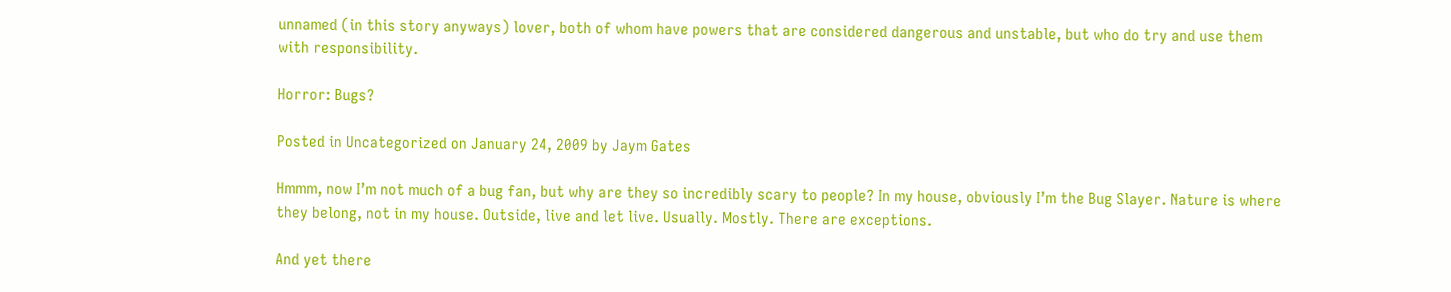unnamed (in this story anyways) lover, both of whom have powers that are considered dangerous and unstable, but who do try and use them with responsibility.

Horror: Bugs?

Posted in Uncategorized on January 24, 2009 by Jaym Gates

Hmmm, now I’m not much of a bug fan, but why are they so incredibly scary to people? In my house, obviously I’m the Bug Slayer. Nature is where they belong, not in my house. Outside, live and let live. Usually. Mostly. There are exceptions.

And yet there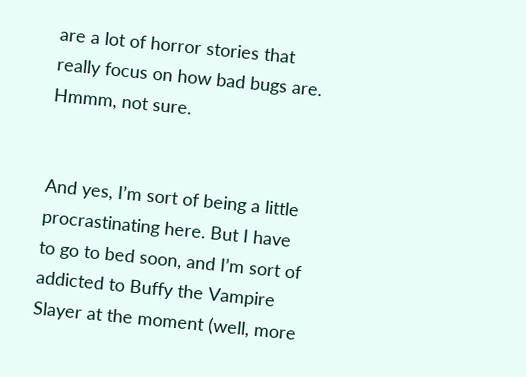are a lot of horror stories that really focus on how bad bugs are. Hmmm, not sure.


And yes, I’m sort of being a little procrastinating here. But I have to go to bed soon, and I’m sort of addicted to Buffy the Vampire Slayer at the moment (well, more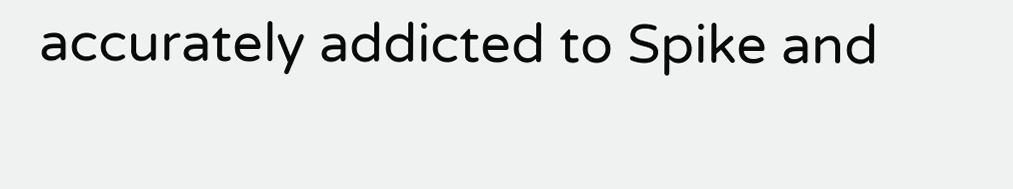accurately addicted to Spike and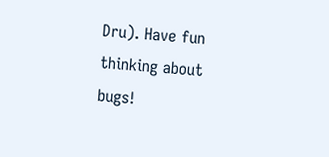Dru). Have fun thinking about bugs!